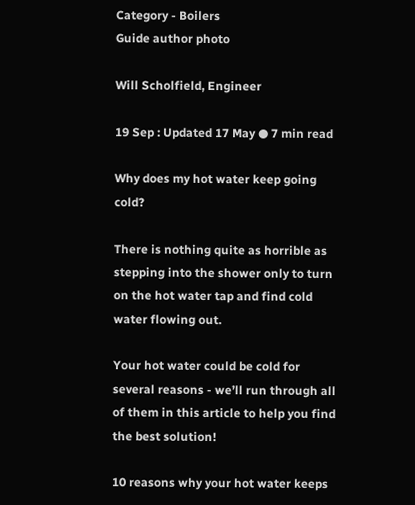Category - Boilers
Guide author photo

Will Scholfield, Engineer

19 Sep : Updated 17 May ● 7 min read

Why does my hot water keep going cold?

There is nothing quite as horrible as stepping into the shower only to turn on the hot water tap and find cold water flowing out.

Your hot water could be cold for several reasons - we’ll run through all of them in this article to help you find the best solution!

10 reasons why your hot water keeps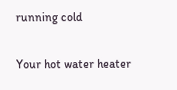running cold

Your hot water heater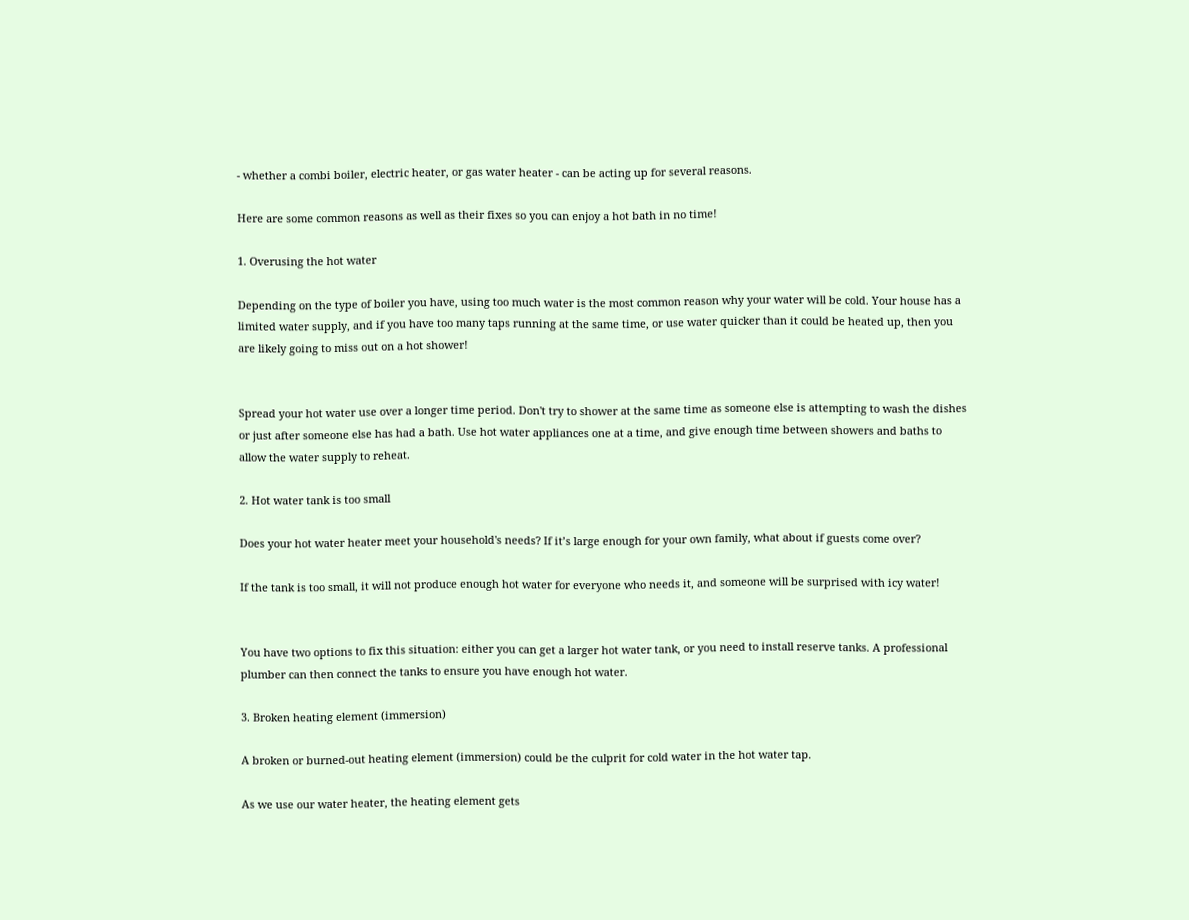- whether a combi boiler, electric heater, or gas water heater - can be acting up for several reasons.

Here are some common reasons as well as their fixes so you can enjoy a hot bath in no time!

1. Overusing the hot water

Depending on the type of boiler you have, using too much water is the most common reason why your water will be cold. Your house has a limited water supply, and if you have too many taps running at the same time, or use water quicker than it could be heated up, then you are likely going to miss out on a hot shower!


Spread your hot water use over a longer time period. Don't try to shower at the same time as someone else is attempting to wash the dishes or just after someone else has had a bath. Use hot water appliances one at a time, and give enough time between showers and baths to allow the water supply to reheat.

2. Hot water tank is too small

Does your hot water heater meet your household's needs? If it’s large enough for your own family, what about if guests come over?

If the tank is too small, it will not produce enough hot water for everyone who needs it, and someone will be surprised with icy water!


You have two options to fix this situation: either you can get a larger hot water tank, or you need to install reserve tanks. A professional plumber can then connect the tanks to ensure you have enough hot water.

3. Broken heating element (immersion)

A broken or burned-out heating element (immersion) could be the culprit for cold water in the hot water tap.

As we use our water heater, the heating element gets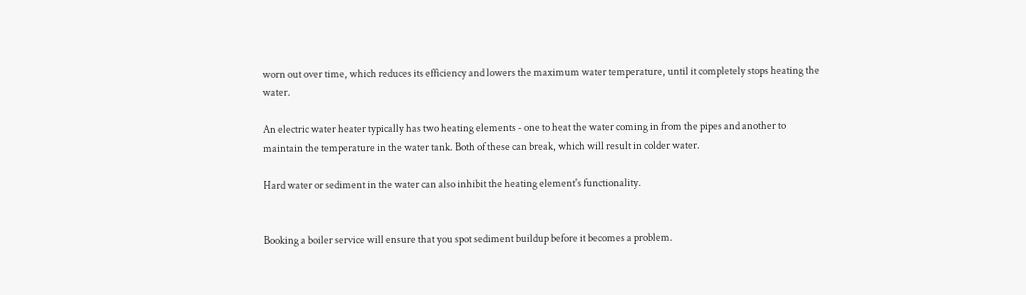worn out over time, which reduces its efficiency and lowers the maximum water temperature, until it completely stops heating the water.

An electric water heater typically has two heating elements - one to heat the water coming in from the pipes and another to maintain the temperature in the water tank. Both of these can break, which will result in colder water.

Hard water or sediment in the water can also inhibit the heating element's functionality.


Booking a boiler service will ensure that you spot sediment buildup before it becomes a problem.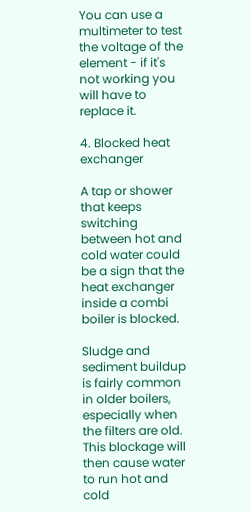You can use a multimeter to test the voltage of the element - if it's not working you will have to replace it.

4. Blocked heat exchanger

A tap or shower that keeps switching between hot and cold water could be a sign that the heat exchanger inside a combi boiler is blocked.

Sludge and sediment buildup is fairly common in older boilers, especially when the filters are old. This blockage will then cause water to run hot and cold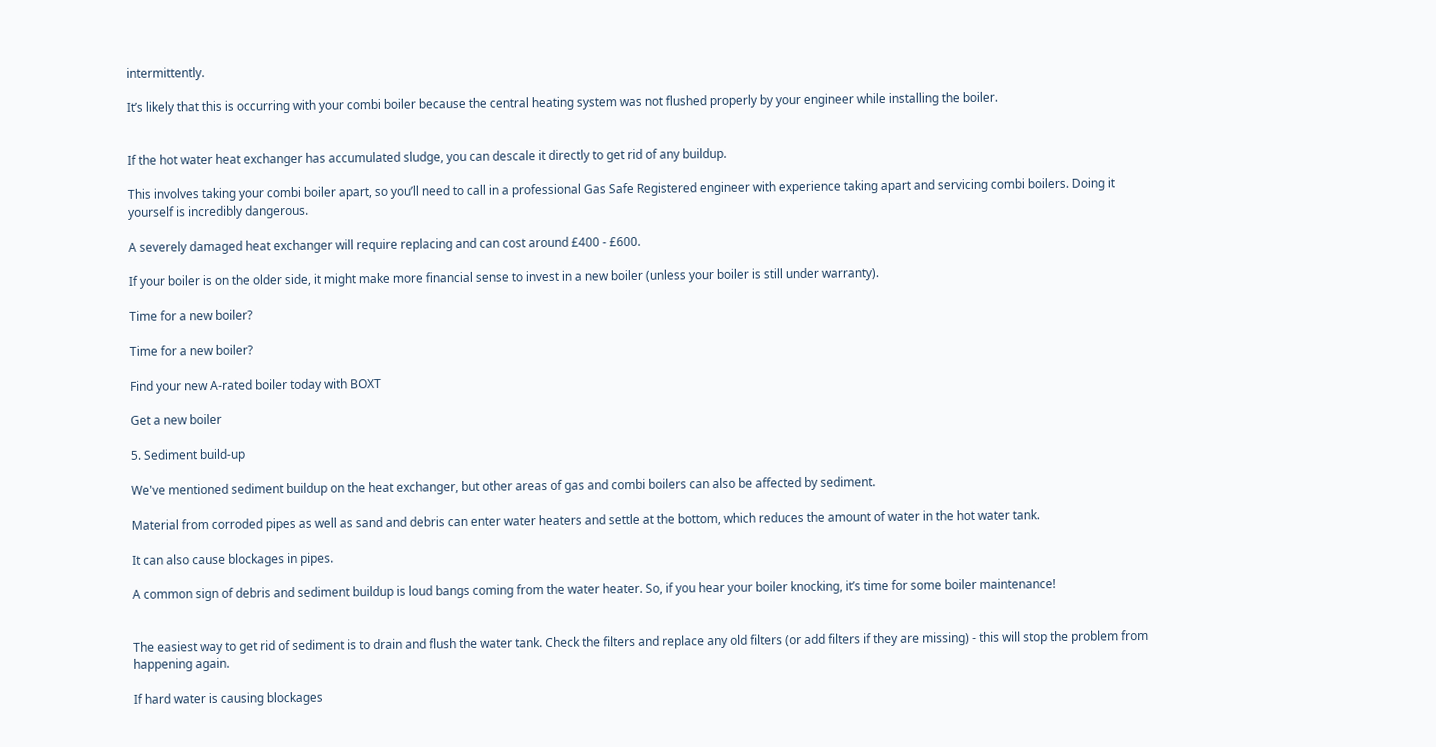intermittently.

It’s likely that this is occurring with your combi boiler because the central heating system was not flushed properly by your engineer while installing the boiler.


If the hot water heat exchanger has accumulated sludge, you can descale it directly to get rid of any buildup.

This involves taking your combi boiler apart, so you’ll need to call in a professional Gas Safe Registered engineer with experience taking apart and servicing combi boilers. Doing it yourself is incredibly dangerous.

A severely damaged heat exchanger will require replacing and can cost around £400 - £600.

If your boiler is on the older side, it might make more financial sense to invest in a new boiler (unless your boiler is still under warranty).

Time for a new boiler?

Time for a new boiler?

Find your new A-rated boiler today with BOXT

Get a new boiler

5. Sediment build-up

We've mentioned sediment buildup on the heat exchanger, but other areas of gas and combi boilers can also be affected by sediment.

Material from corroded pipes as well as sand and debris can enter water heaters and settle at the bottom, which reduces the amount of water in the hot water tank.

It can also cause blockages in pipes.

A common sign of debris and sediment buildup is loud bangs coming from the water heater. So, if you hear your boiler knocking, it’s time for some boiler maintenance!


The easiest way to get rid of sediment is to drain and flush the water tank. Check the filters and replace any old filters (or add filters if they are missing) - this will stop the problem from happening again.

If hard water is causing blockages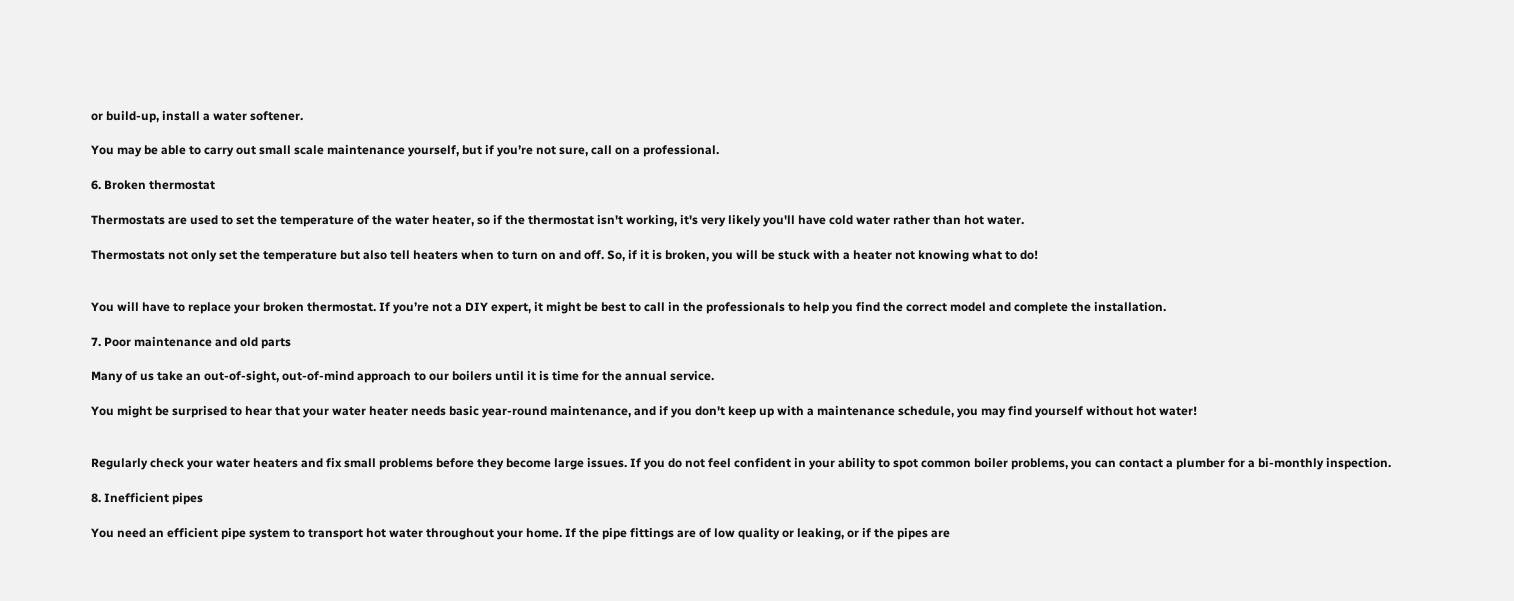or build-up, install a water softener.

You may be able to carry out small scale maintenance yourself, but if you’re not sure, call on a professional.

6. Broken thermostat

Thermostats are used to set the temperature of the water heater, so if the thermostat isn't working, it's very likely you'll have cold water rather than hot water.

Thermostats not only set the temperature but also tell heaters when to turn on and off. So, if it is broken, you will be stuck with a heater not knowing what to do!


You will have to replace your broken thermostat. If you’re not a DIY expert, it might be best to call in the professionals to help you find the correct model and complete the installation.

7. Poor maintenance and old parts

Many of us take an out-of-sight, out-of-mind approach to our boilers until it is time for the annual service.

You might be surprised to hear that your water heater needs basic year-round maintenance, and if you don't keep up with a maintenance schedule, you may find yourself without hot water!


Regularly check your water heaters and fix small problems before they become large issues. If you do not feel confident in your ability to spot common boiler problems, you can contact a plumber for a bi-monthly inspection.

8. Inefficient pipes

You need an efficient pipe system to transport hot water throughout your home. If the pipe fittings are of low quality or leaking, or if the pipes are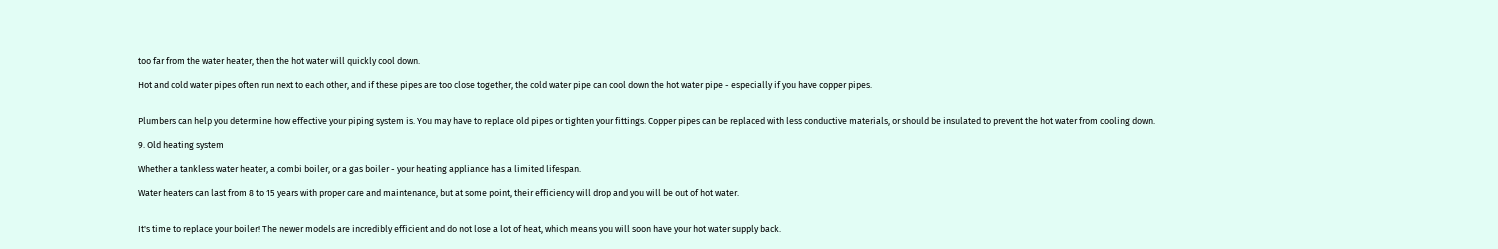too far from the water heater, then the hot water will quickly cool down.

Hot and cold water pipes often run next to each other, and if these pipes are too close together, the cold water pipe can cool down the hot water pipe - especially if you have copper pipes.


Plumbers can help you determine how effective your piping system is. You may have to replace old pipes or tighten your fittings. Copper pipes can be replaced with less conductive materials, or should be insulated to prevent the hot water from cooling down.

9. Old heating system

Whether a tankless water heater, a combi boiler, or a gas boiler - your heating appliance has a limited lifespan.

Water heaters can last from 8 to 15 years with proper care and maintenance, but at some point, their efficiency will drop and you will be out of hot water.


It's time to replace your boiler! The newer models are incredibly efficient and do not lose a lot of heat, which means you will soon have your hot water supply back.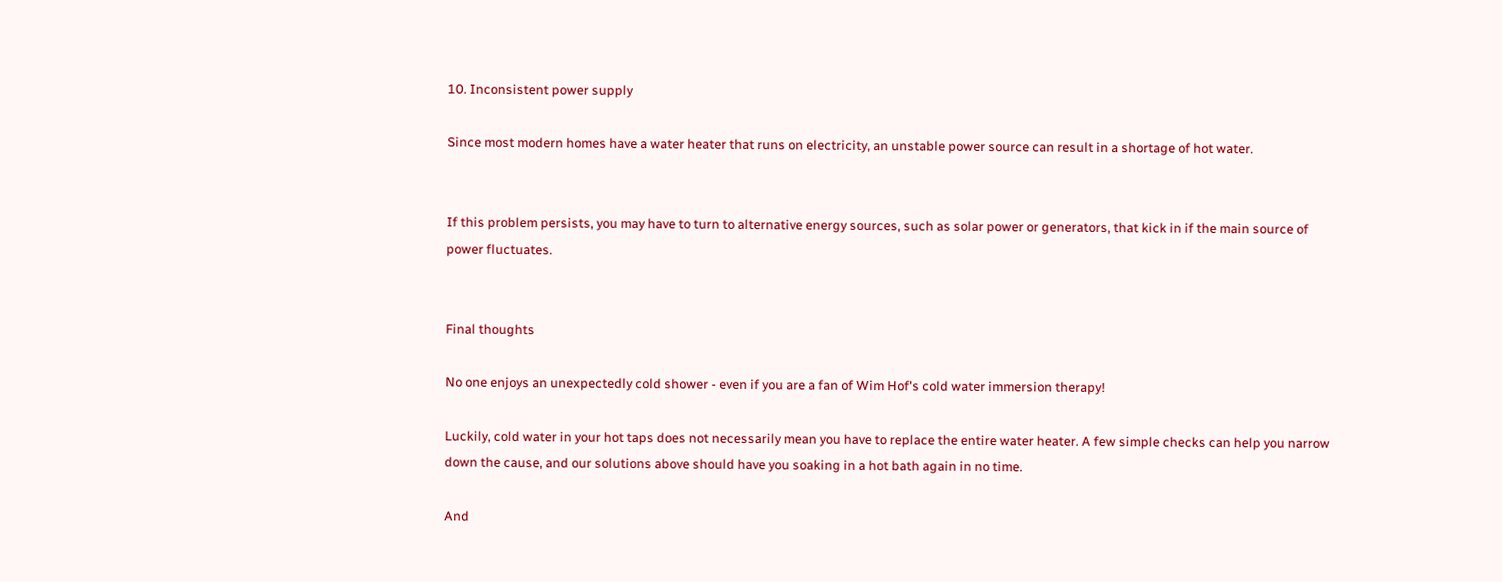10. Inconsistent power supply

Since most modern homes have a water heater that runs on electricity, an unstable power source can result in a shortage of hot water.


If this problem persists, you may have to turn to alternative energy sources, such as solar power or generators, that kick in if the main source of power fluctuates.


Final thoughts

No one enjoys an unexpectedly cold shower - even if you are a fan of Wim Hof's cold water immersion therapy!

Luckily, cold water in your hot taps does not necessarily mean you have to replace the entire water heater. A few simple checks can help you narrow down the cause, and our solutions above should have you soaking in a hot bath again in no time.

And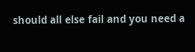should all else fail and you need a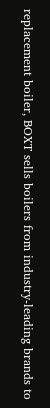replacement boiler, BOXT sells boilers from industry-leading brands to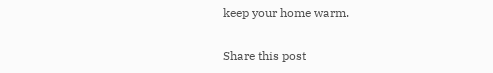keep your home warm.

Share this post